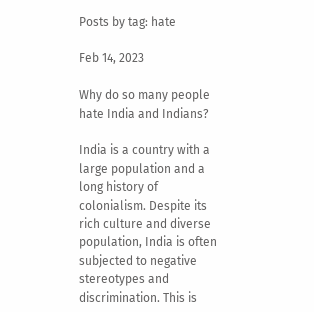Posts by tag: hate

Feb 14, 2023

Why do so many people hate India and Indians?

India is a country with a large population and a long history of colonialism. Despite its rich culture and diverse population, India is often subjected to negative stereotypes and discrimination. This is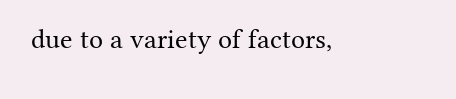due to a variety of factors,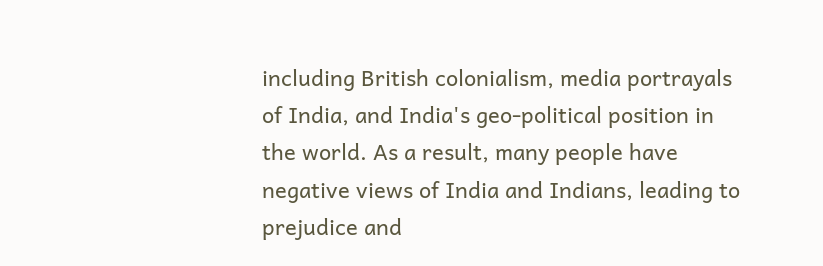including British colonialism, media portrayals of India, and India's geo-political position in the world. As a result, many people have negative views of India and Indians, leading to prejudice and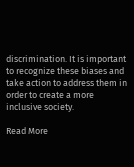discrimination. It is important to recognize these biases and take action to address them in order to create a more inclusive society.

Read More